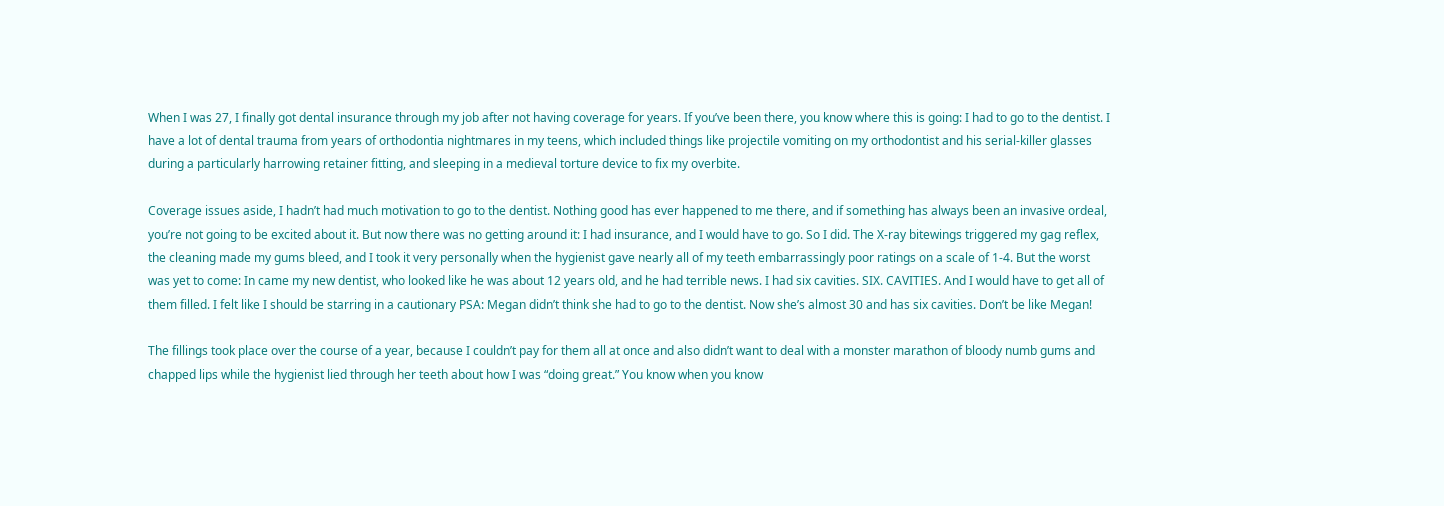When I was 27, I finally got dental insurance through my job after not having coverage for years. If you’ve been there, you know where this is going: I had to go to the dentist. I have a lot of dental trauma from years of orthodontia nightmares in my teens, which included things like projectile vomiting on my orthodontist and his serial-killer glasses during a particularly harrowing retainer fitting, and sleeping in a medieval torture device to fix my overbite.

Coverage issues aside, I hadn’t had much motivation to go to the dentist. Nothing good has ever happened to me there, and if something has always been an invasive ordeal, you’re not going to be excited about it. But now there was no getting around it: I had insurance, and I would have to go. So I did. The X-ray bitewings triggered my gag reflex, the cleaning made my gums bleed, and I took it very personally when the hygienist gave nearly all of my teeth embarrassingly poor ratings on a scale of 1-4. But the worst was yet to come: In came my new dentist, who looked like he was about 12 years old, and he had terrible news. I had six cavities. SIX. CAVITIES. And I would have to get all of them filled. I felt like I should be starring in a cautionary PSA: Megan didn’t think she had to go to the dentist. Now she’s almost 30 and has six cavities. Don’t be like Megan!

The fillings took place over the course of a year, because I couldn’t pay for them all at once and also didn’t want to deal with a monster marathon of bloody numb gums and chapped lips while the hygienist lied through her teeth about how I was “doing great.” You know when you know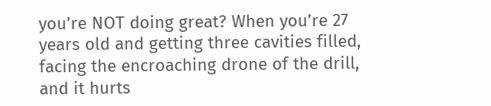you’re NOT doing great? When you’re 27 years old and getting three cavities filled, facing the encroaching drone of the drill, and it hurts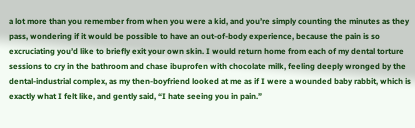a lot more than you remember from when you were a kid, and you’re simply counting the minutes as they pass, wondering if it would be possible to have an out-of-body experience, because the pain is so excruciating you’d like to briefly exit your own skin. I would return home from each of my dental torture sessions to cry in the bathroom and chase ibuprofen with chocolate milk, feeling deeply wronged by the dental-industrial complex, as my then-boyfriend looked at me as if I were a wounded baby rabbit, which is exactly what I felt like, and gently said, “I hate seeing you in pain.”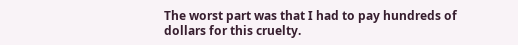The worst part was that I had to pay hundreds of dollars for this cruelty.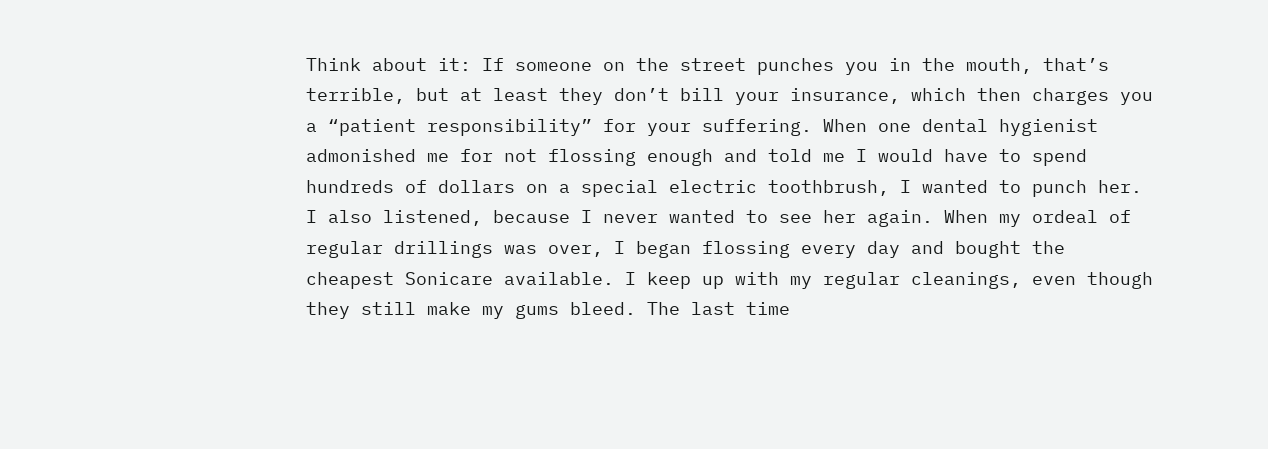Think about it: If someone on the street punches you in the mouth, that’s terrible, but at least they don’t bill your insurance, which then charges you a “patient responsibility” for your suffering. When one dental hygienist admonished me for not flossing enough and told me I would have to spend hundreds of dollars on a special electric toothbrush, I wanted to punch her. I also listened, because I never wanted to see her again. When my ordeal of regular drillings was over, I began flossing every day and bought the cheapest Sonicare available. I keep up with my regular cleanings, even though they still make my gums bleed. The last time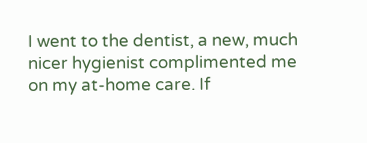I went to the dentist, a new, much nicer hygienist complimented me on my at-home care. If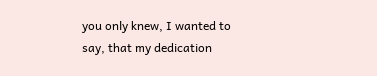you only knew, I wanted to say, that my dedication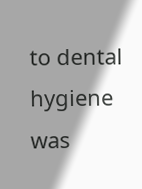to dental hygiene was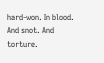hard-won. In blood. And snot. And torture.